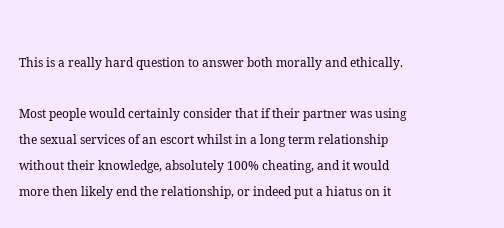This is a really hard question to answer both morally and ethically.

Most people would certainly consider that if their partner was using the sexual services of an escort whilst in a long term relationship without their knowledge, absolutely 100% cheating, and it would more then likely end the relationship, or indeed put a hiatus on it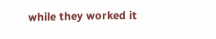while they worked it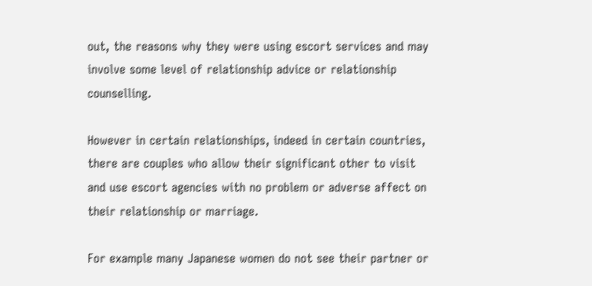out, the reasons why they were using escort services and may involve some level of relationship advice or relationship counselling.

However in certain relationships, indeed in certain countries, there are couples who allow their significant other to visit and use escort agencies with no problem or adverse affect on their relationship or marriage.

For example many Japanese women do not see their partner or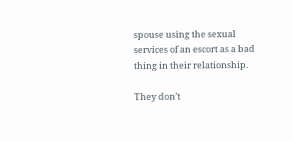spouse using the sexual services of an escort as a bad thing in their relationship.

They don’t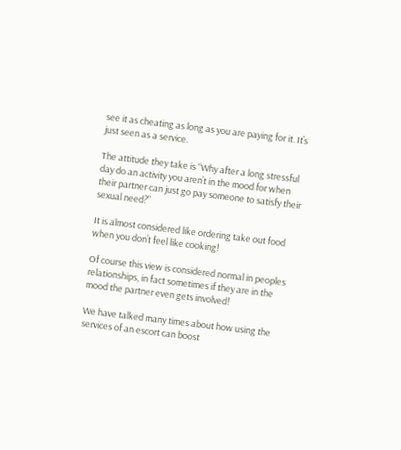see it as cheating as long as you are paying for it. It’s just seen as a service.

The attitude they take is “Why after a long stressful day do an activity you aren’t in the mood for when their partner can just go pay someone to satisfy their sexual need?”

It is almost considered like ordering take out food when you don’t feel like cooking!

Of course this view is considered normal in peoples relationships, in fact sometimes if they are in the mood the partner even gets involved!

We have talked many times about how using the services of an escort can boost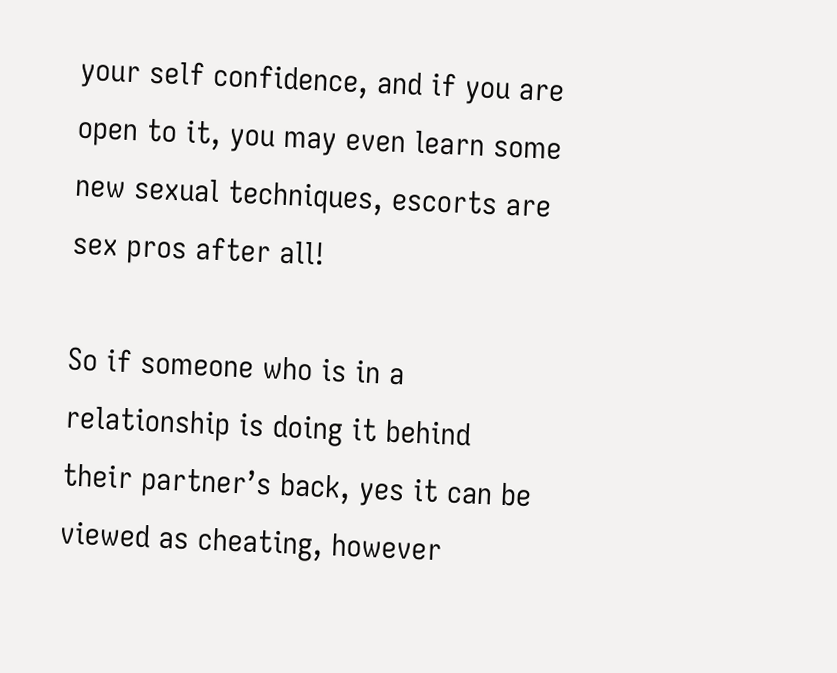your self confidence, and if you are open to it, you may even learn some new sexual techniques, escorts are sex pros after all!

So if someone who is in a relationship is doing it behind their partner’s back, yes it can be viewed as cheating, however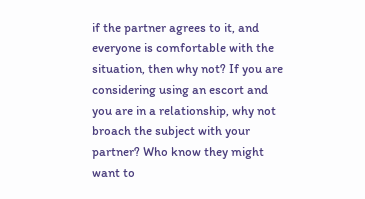if the partner agrees to it, and everyone is comfortable with the situation, then why not? If you are considering using an escort and you are in a relationship, why not broach the subject with your partner? Who know they might want to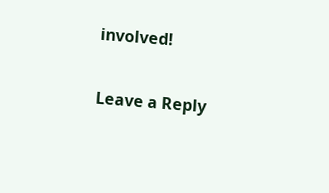involved!

Leave a Reply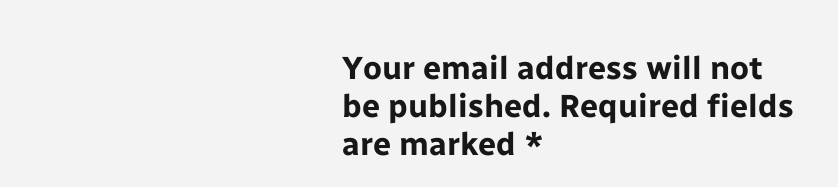Your email address will not be published. Required fields are marked *